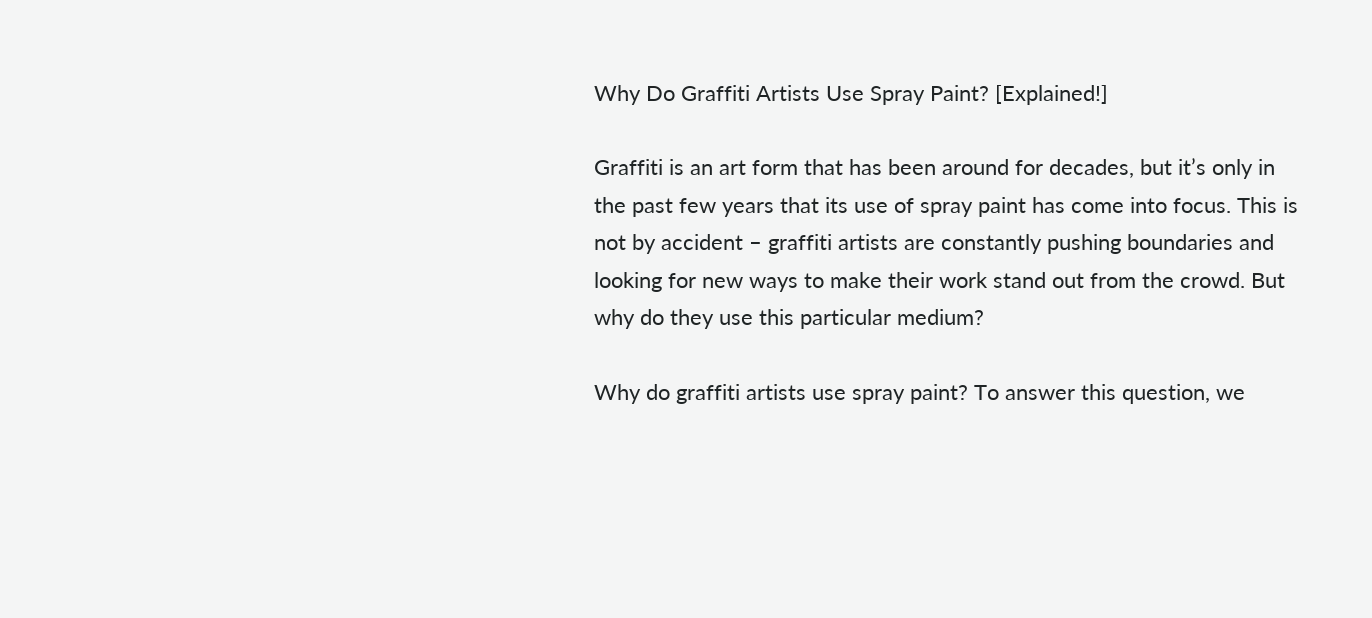Why Do Graffiti Artists Use Spray Paint? [Explained!]

Graffiti is an art form that has been around for decades, but it’s only in the past few years that its use of spray paint has come into focus. This is not by accident – graffiti artists are constantly pushing boundaries and looking for new ways to make their work stand out from the crowd. But why do they use this particular medium?

Why do graffiti artists use spray paint? To answer this question, we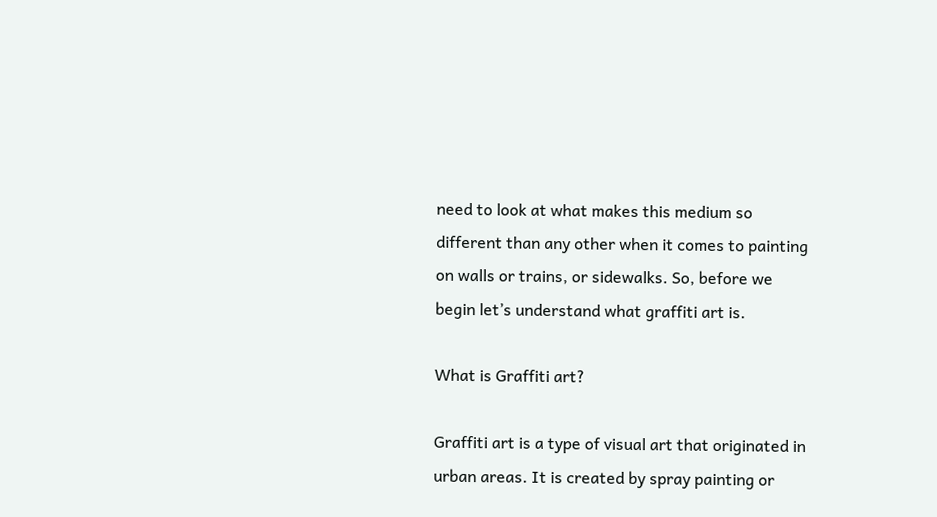need to look at what makes this medium so different than any other when it comes to painting on walls or trains, or sidewalks. So, before we begin let’s understand what graffiti art is.

What is Graffiti art?

Graffiti art is a type of visual art that originated in urban areas. It is created by spray painting or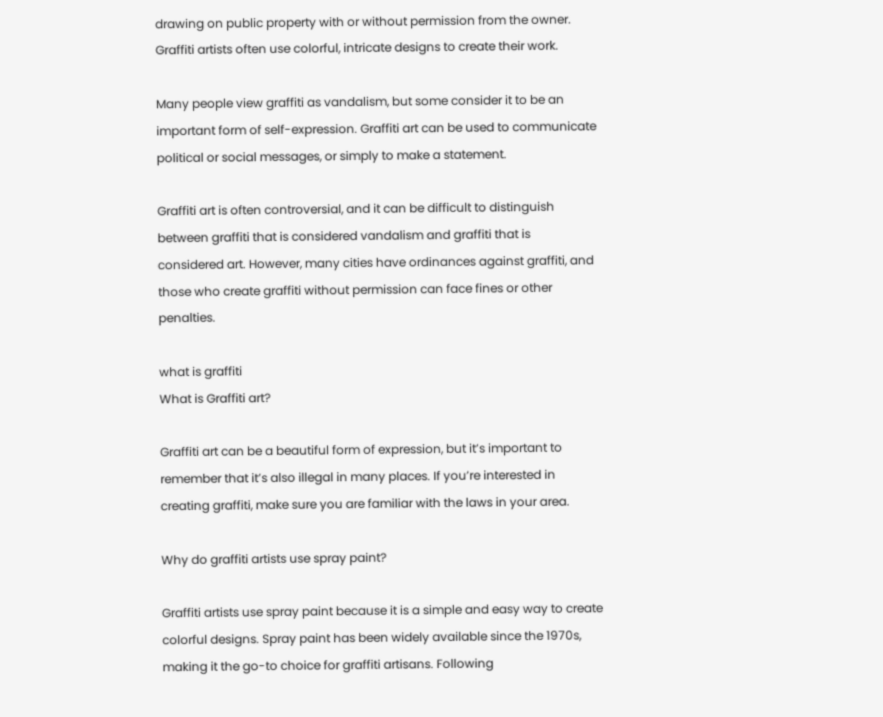drawing on public property with or without permission from the owner. Graffiti artists often use colorful, intricate designs to create their work.

Many people view graffiti as vandalism, but some consider it to be an important form of self-expression. Graffiti art can be used to communicate political or social messages, or simply to make a statement.

Graffiti art is often controversial, and it can be difficult to distinguish between graffiti that is considered vandalism and graffiti that is considered art. However, many cities have ordinances against graffiti, and those who create graffiti without permission can face fines or other penalties.

what is graffiti
What is Graffiti art?

Graffiti art can be a beautiful form of expression, but it’s important to remember that it’s also illegal in many places. If you’re interested in creating graffiti, make sure you are familiar with the laws in your area.

Why do graffiti artists use spray paint?

Graffiti artists use spray paint because it is a simple and easy way to create colorful designs. Spray paint has been widely available since the 1970s, making it the go-to choice for graffiti artisans. Following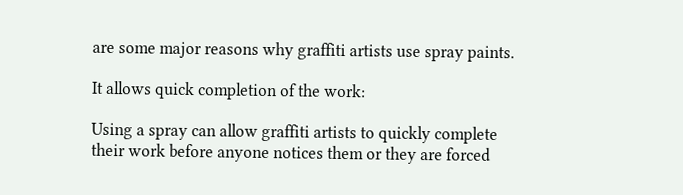are some major reasons why graffiti artists use spray paints.

It allows quick completion of the work:

Using a spray can allow graffiti artists to quickly complete their work before anyone notices them or they are forced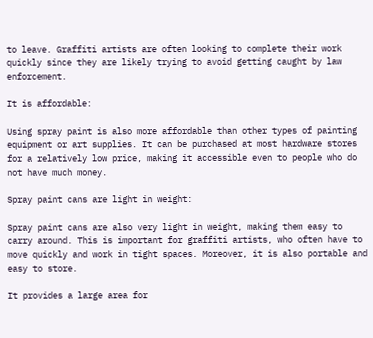to leave. Graffiti artists are often looking to complete their work quickly since they are likely trying to avoid getting caught by law enforcement.

It is affordable:

Using spray paint is also more affordable than other types of painting equipment or art supplies. It can be purchased at most hardware stores for a relatively low price, making it accessible even to people who do not have much money.

Spray paint cans are light in weight:

Spray paint cans are also very light in weight, making them easy to carry around. This is important for graffiti artists, who often have to move quickly and work in tight spaces. Moreover, it is also portable and easy to store.

It provides a large area for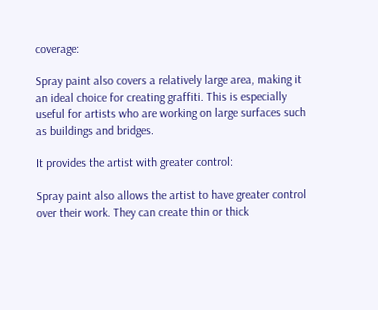coverage:

Spray paint also covers a relatively large area, making it an ideal choice for creating graffiti. This is especially useful for artists who are working on large surfaces such as buildings and bridges.

It provides the artist with greater control:

Spray paint also allows the artist to have greater control over their work. They can create thin or thick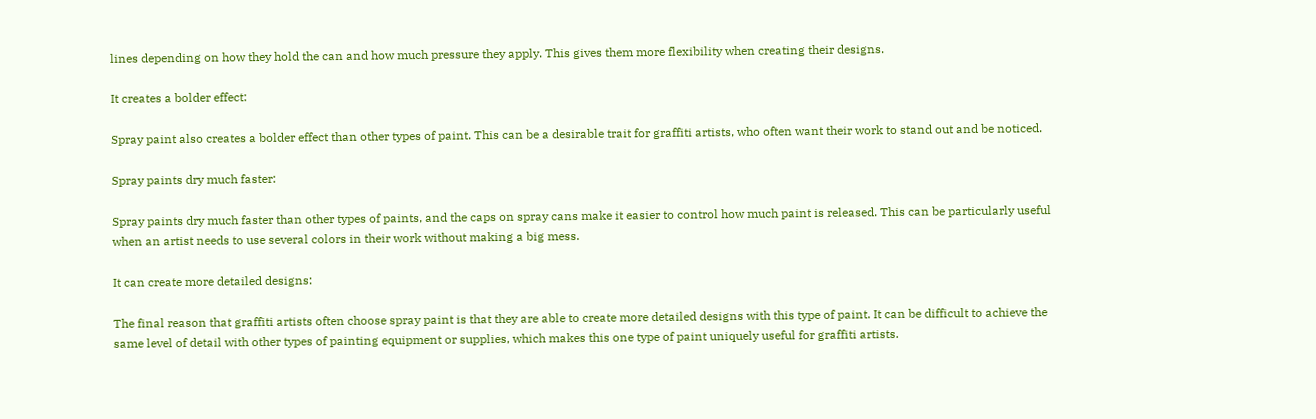lines depending on how they hold the can and how much pressure they apply. This gives them more flexibility when creating their designs.

It creates a bolder effect:

Spray paint also creates a bolder effect than other types of paint. This can be a desirable trait for graffiti artists, who often want their work to stand out and be noticed.

Spray paints dry much faster:

Spray paints dry much faster than other types of paints, and the caps on spray cans make it easier to control how much paint is released. This can be particularly useful when an artist needs to use several colors in their work without making a big mess.

It can create more detailed designs:

The final reason that graffiti artists often choose spray paint is that they are able to create more detailed designs with this type of paint. It can be difficult to achieve the same level of detail with other types of painting equipment or supplies, which makes this one type of paint uniquely useful for graffiti artists.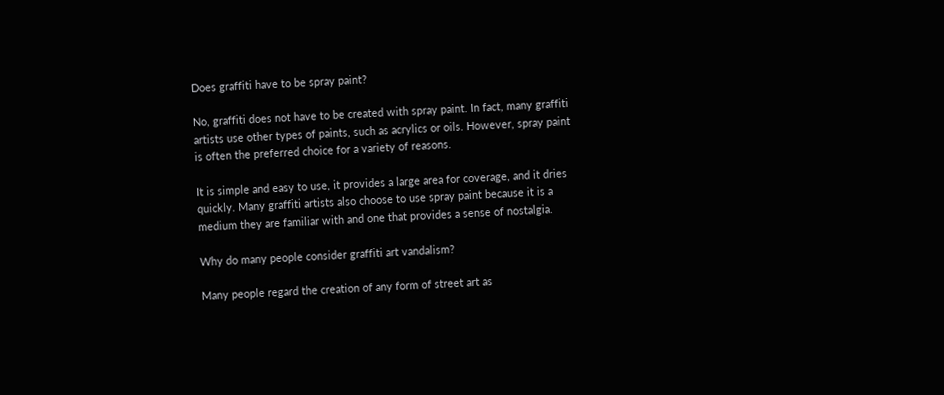Does graffiti have to be spray paint?

No, graffiti does not have to be created with spray paint. In fact, many graffiti artists use other types of paints, such as acrylics or oils. However, spray paint is often the preferred choice for a variety of reasons.

It is simple and easy to use, it provides a large area for coverage, and it dries quickly. Many graffiti artists also choose to use spray paint because it is a medium they are familiar with and one that provides a sense of nostalgia.

Why do many people consider graffiti art vandalism?

Many people regard the creation of any form of street art as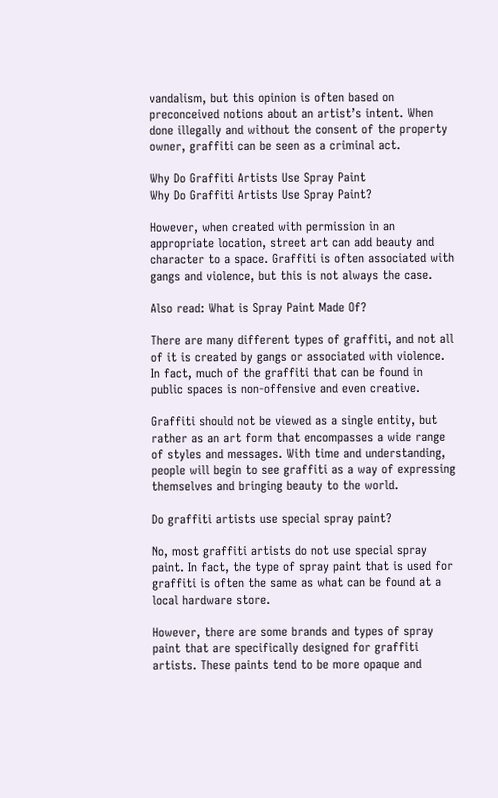vandalism, but this opinion is often based on preconceived notions about an artist’s intent. When done illegally and without the consent of the property owner, graffiti can be seen as a criminal act.

Why Do Graffiti Artists Use Spray Paint
Why Do Graffiti Artists Use Spray Paint?

However, when created with permission in an appropriate location, street art can add beauty and character to a space. Graffiti is often associated with gangs and violence, but this is not always the case.

Also read: What is Spray Paint Made Of?

There are many different types of graffiti, and not all of it is created by gangs or associated with violence. In fact, much of the graffiti that can be found in public spaces is non-offensive and even creative.

Graffiti should not be viewed as a single entity, but rather as an art form that encompasses a wide range of styles and messages. With time and understanding, people will begin to see graffiti as a way of expressing themselves and bringing beauty to the world.

Do graffiti artists use special spray paint?

No, most graffiti artists do not use special spray paint. In fact, the type of spray paint that is used for graffiti is often the same as what can be found at a local hardware store.

However, there are some brands and types of spray paint that are specifically designed for graffiti artists. These paints tend to be more opaque and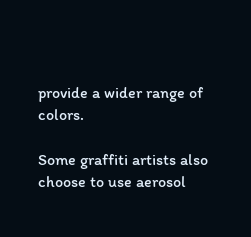provide a wider range of colors.

Some graffiti artists also choose to use aerosol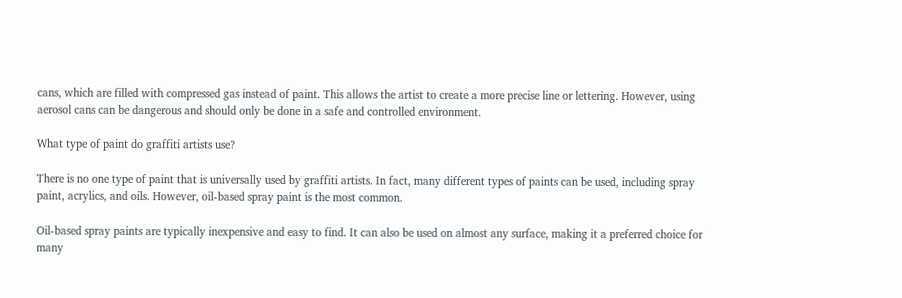cans, which are filled with compressed gas instead of paint. This allows the artist to create a more precise line or lettering. However, using aerosol cans can be dangerous and should only be done in a safe and controlled environment.

What type of paint do graffiti artists use?

There is no one type of paint that is universally used by graffiti artists. In fact, many different types of paints can be used, including spray paint, acrylics, and oils. However, oil-based spray paint is the most common.

Oil-based spray paints are typically inexpensive and easy to find. It can also be used on almost any surface, making it a preferred choice for many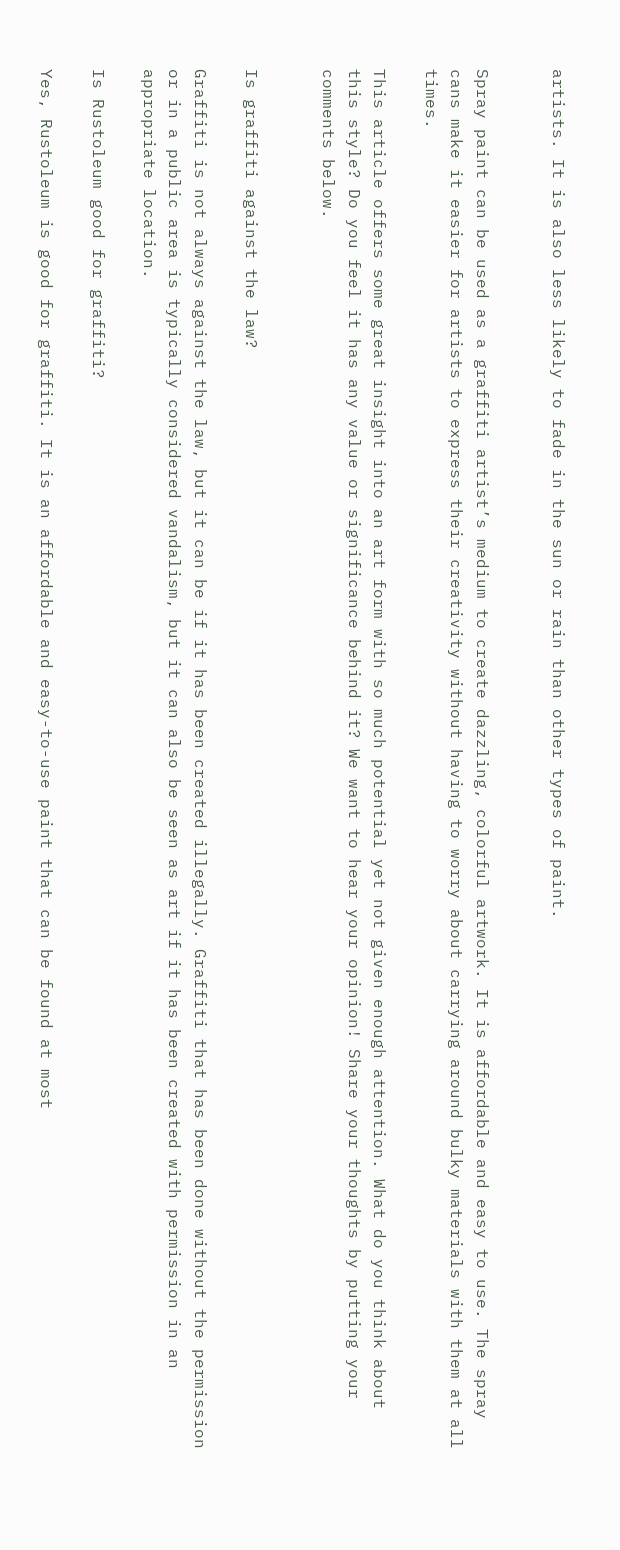artists. It is also less likely to fade in the sun or rain than other types of paint.


Spray paint can be used as a graffiti artist’s medium to create dazzling, colorful artwork. It is affordable and easy to use. The spray cans make it easier for artists to express their creativity without having to worry about carrying around bulky materials with them at all times.

This article offers some great insight into an art form with so much potential yet not given enough attention. What do you think about this style? Do you feel it has any value or significance behind it? We want to hear your opinion! Share your thoughts by putting your comments below.


Is graffiti against the law?

Graffiti is not always against the law, but it can be if it has been created illegally. Graffiti that has been done without the permission or in a public area is typically considered vandalism, but it can also be seen as art if it has been created with permission in an appropriate location.

Is Rustoleum good for graffiti?

Yes, Rustoleum is good for graffiti. It is an affordable and easy-to-use paint that can be found at most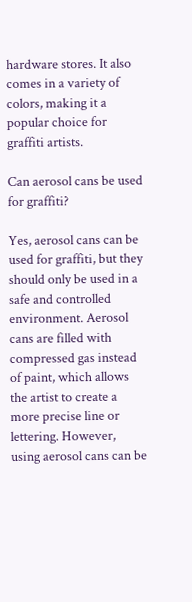hardware stores. It also comes in a variety of colors, making it a popular choice for graffiti artists.

Can aerosol cans be used for graffiti?

Yes, aerosol cans can be used for graffiti, but they should only be used in a safe and controlled environment. Aerosol cans are filled with compressed gas instead of paint, which allows the artist to create a more precise line or lettering. However, using aerosol cans can be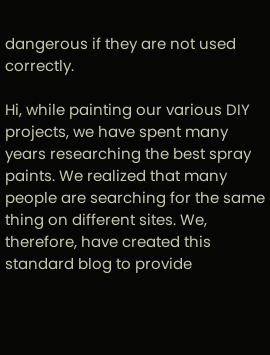dangerous if they are not used correctly.

Hi, while painting our various DIY projects, we have spent many years researching the best spray paints. We realized that many people are searching for the same thing on different sites. We, therefore, have created this standard blog to provide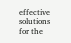effective solutions for the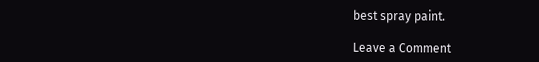best spray paint.

Leave a Comment